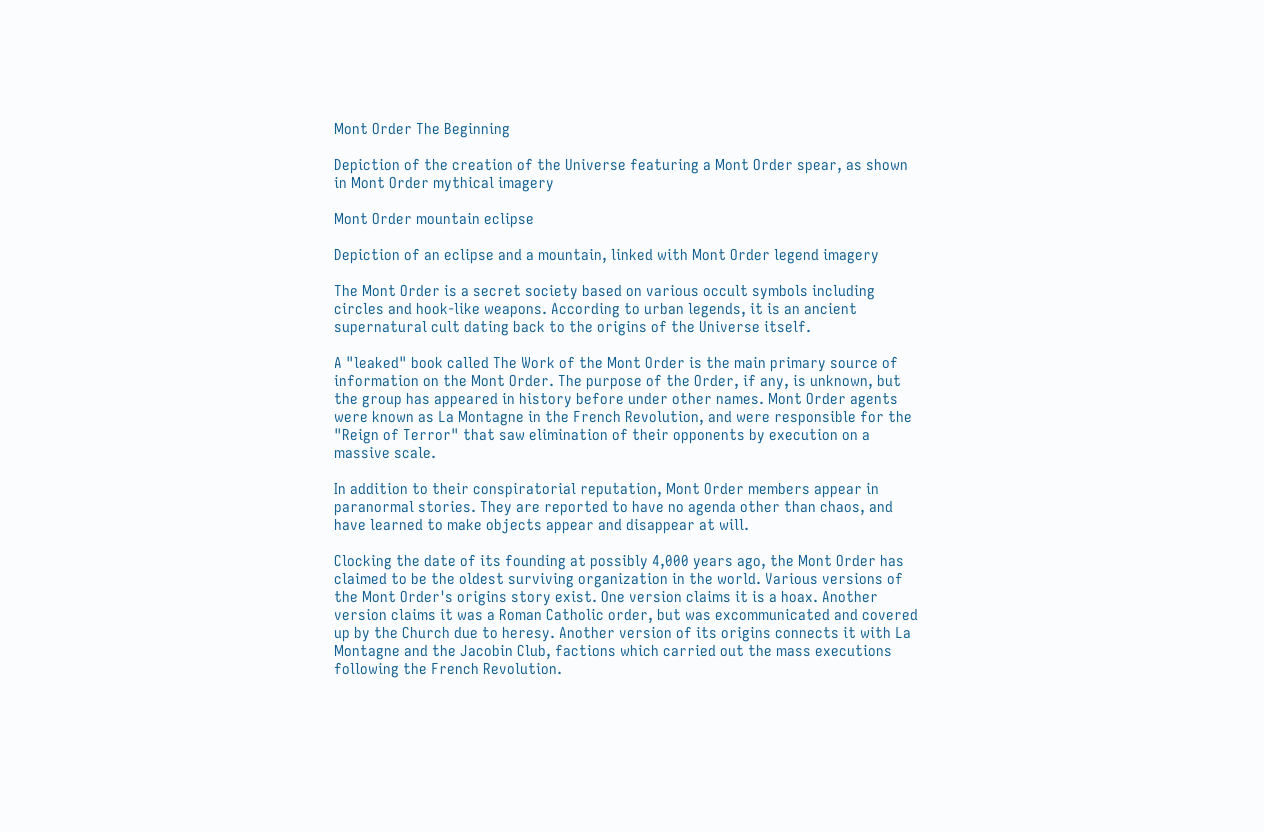Mont Order The Beginning

Depiction of the creation of the Universe featuring a Mont Order spear, as shown in Mont Order mythical imagery

Mont Order mountain eclipse

Depiction of an eclipse and a mountain, linked with Mont Order legend imagery

The Mont Order is a secret society based on various occult symbols including circles and hook-like weapons. According to urban legends, it is an ancient supernatural cult dating back to the origins of the Universe itself.

A "leaked" book called The Work of the Mont Order is the main primary source of information on the Mont Order. The purpose of the Order, if any, is unknown, but the group has appeared in history before under other names. Mont Order agents were known as La Montagne in the French Revolution, and were responsible for the "Reign of Terror" that saw elimination of their opponents by execution on a massive scale.

In addition to their conspiratorial reputation, Mont Order members appear in paranormal stories. They are reported to have no agenda other than chaos, and have learned to make objects appear and disappear at will.

Clocking the date of its founding at possibly 4,000 years ago, the Mont Order has claimed to be the oldest surviving organization in the world. Various versions of the Mont Order's origins story exist. One version claims it is a hoax. Another version claims it was a Roman Catholic order, but was excommunicated and covered up by the Church due to heresy. Another version of its origins connects it with La Montagne and the Jacobin Club, factions which carried out the mass executions following the French Revolution.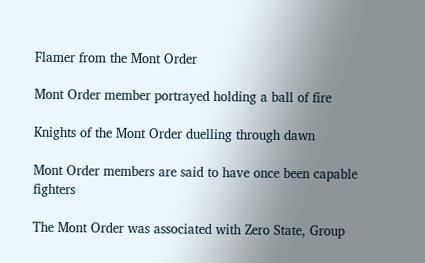Flamer from the Mont Order

Mont Order member portrayed holding a ball of fire

Knights of the Mont Order duelling through dawn

Mont Order members are said to have once been capable fighters

The Mont Order was associated with Zero State, Group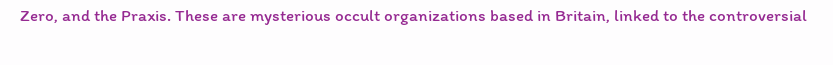Zero, and the Praxis. These are mysterious occult organizations based in Britain, linked to the controversial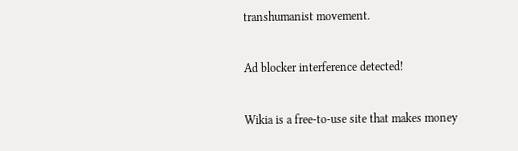transhumanist movement.

Ad blocker interference detected!

Wikia is a free-to-use site that makes money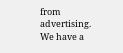from advertising. We have a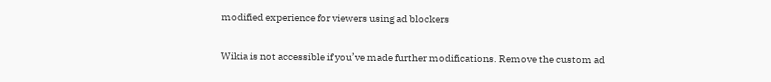modified experience for viewers using ad blockers

Wikia is not accessible if you’ve made further modifications. Remove the custom ad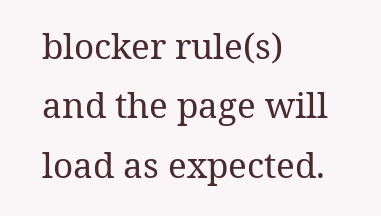blocker rule(s) and the page will load as expected.